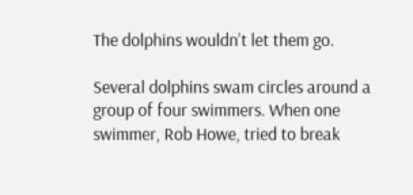The dolphins wouldn’t let them go.

Several dolphins swam circles around a group of four swimmers. When one swimmer, Rob Howe, tried to break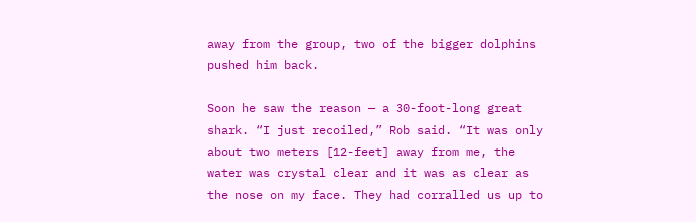away from the group, two of the bigger dolphins pushed him back.

Soon he saw the reason — a 30-foot-long great shark. “I just recoiled,” Rob said. “It was only about two meters [12-feet] away from me, the water was crystal clear and it was as clear as the nose on my face. They had corralled us up to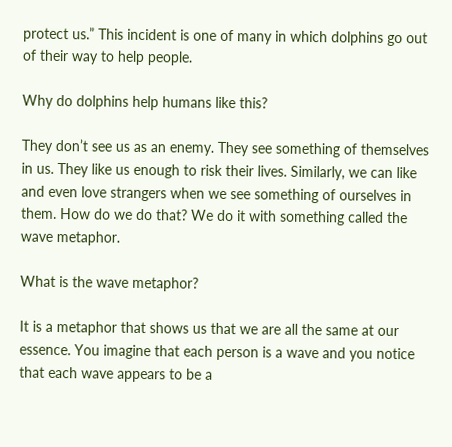protect us.” This incident is one of many in which dolphins go out of their way to help people.

Why do dolphins help humans like this?

They don’t see us as an enemy. They see something of themselves in us. They like us enough to risk their lives. Similarly, we can like and even love strangers when we see something of ourselves in them. How do we do that? We do it with something called the wave metaphor.

What is the wave metaphor?

It is a metaphor that shows us that we are all the same at our essence. You imagine that each person is a wave and you notice that each wave appears to be a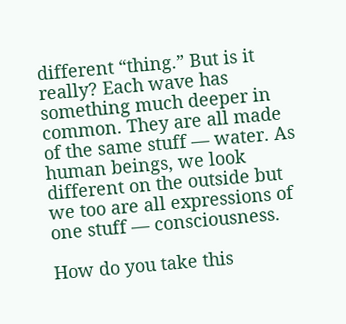different “thing.” But is it really? Each wave has something much deeper in common. They are all made of the same stuff — water. As human beings, we look different on the outside but we too are all expressions of one stuff — consciousness.

How do you take this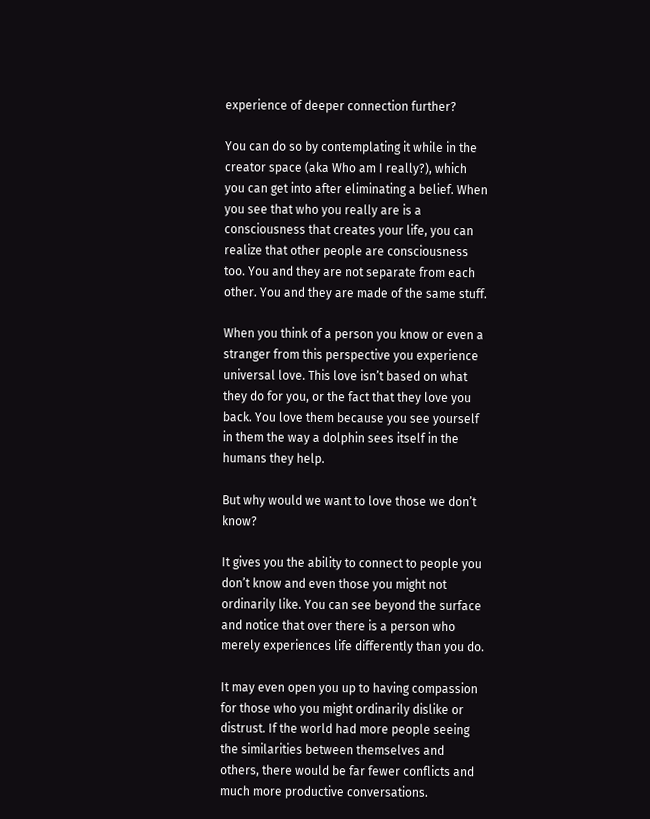experience of deeper connection further?

You can do so by contemplating it while in the creator space (aka Who am I really?), which you can get into after eliminating a belief. When you see that who you really are is a consciousness that creates your life, you can realize that other people are consciousness too. You and they are not separate from each other. You and they are made of the same stuff.

When you think of a person you know or even a stranger from this perspective you experience universal love. This love isn’t based on what they do for you, or the fact that they love you back. You love them because you see yourself in them the way a dolphin sees itself in the humans they help.

But why would we want to love those we don’t know?

It gives you the ability to connect to people you don’t know and even those you might not ordinarily like. You can see beyond the surface and notice that over there is a person who merely experiences life differently than you do.

It may even open you up to having compassion for those who you might ordinarily dislike or distrust. If the world had more people seeing the similarities between themselves and others, there would be far fewer conflicts and much more productive conversations.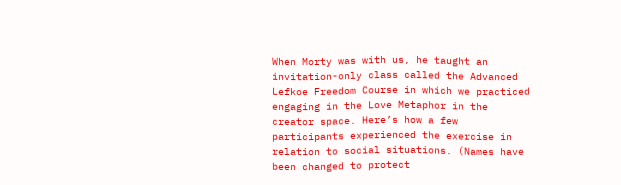When Morty was with us, he taught an invitation-only class called the Advanced Lefkoe Freedom Course in which we practiced engaging in the Love Metaphor in the creator space. Here’s how a few participants experienced the exercise in relation to social situations. (Names have been changed to protect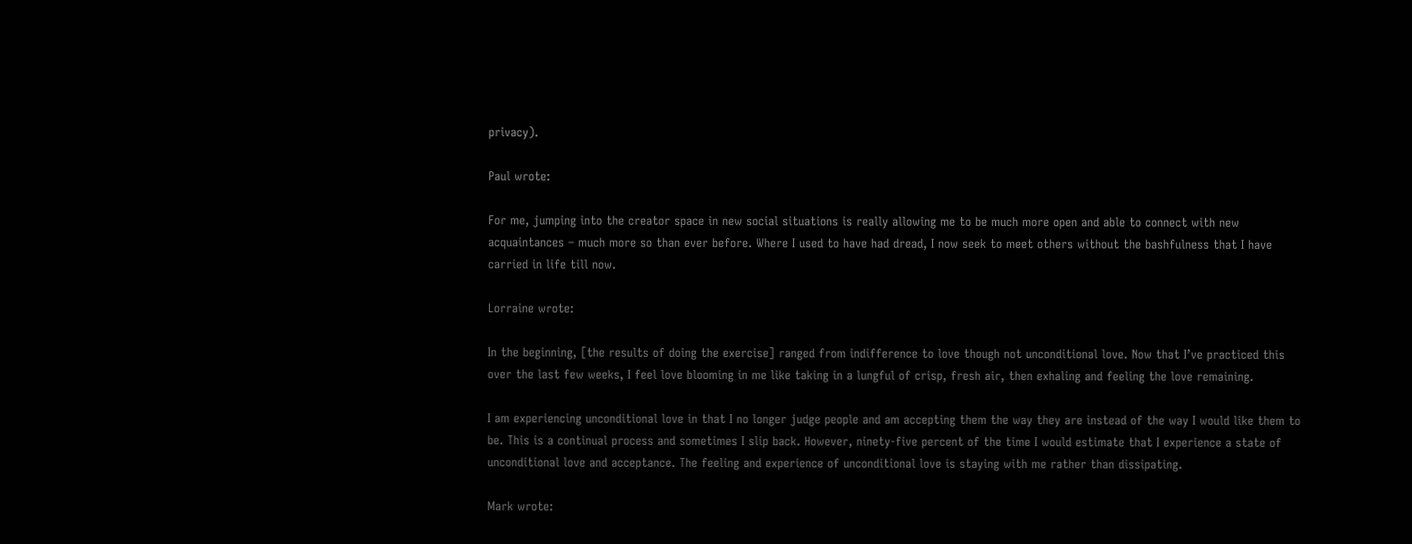privacy).

Paul wrote:

For me, jumping into the creator space in new social situations is really allowing me to be much more open and able to connect with new acquaintances – much more so than ever before. Where I used to have had dread, I now seek to meet others without the bashfulness that I have carried in life till now.

Lorraine wrote:

In the beginning, [the results of doing the exercise] ranged from indifference to love though not unconditional love. Now that I’ve practiced this over the last few weeks, I feel love blooming in me like taking in a lungful of crisp, fresh air, then exhaling and feeling the love remaining.

I am experiencing unconditional love in that I no longer judge people and am accepting them the way they are instead of the way I would like them to be. This is a continual process and sometimes I slip back. However, ninety-five percent of the time I would estimate that I experience a state of unconditional love and acceptance. The feeling and experience of unconditional love is staying with me rather than dissipating.

Mark wrote: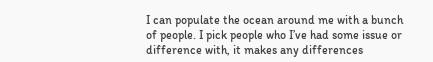I can populate the ocean around me with a bunch of people. I pick people who I’ve had some issue or difference with, it makes any differences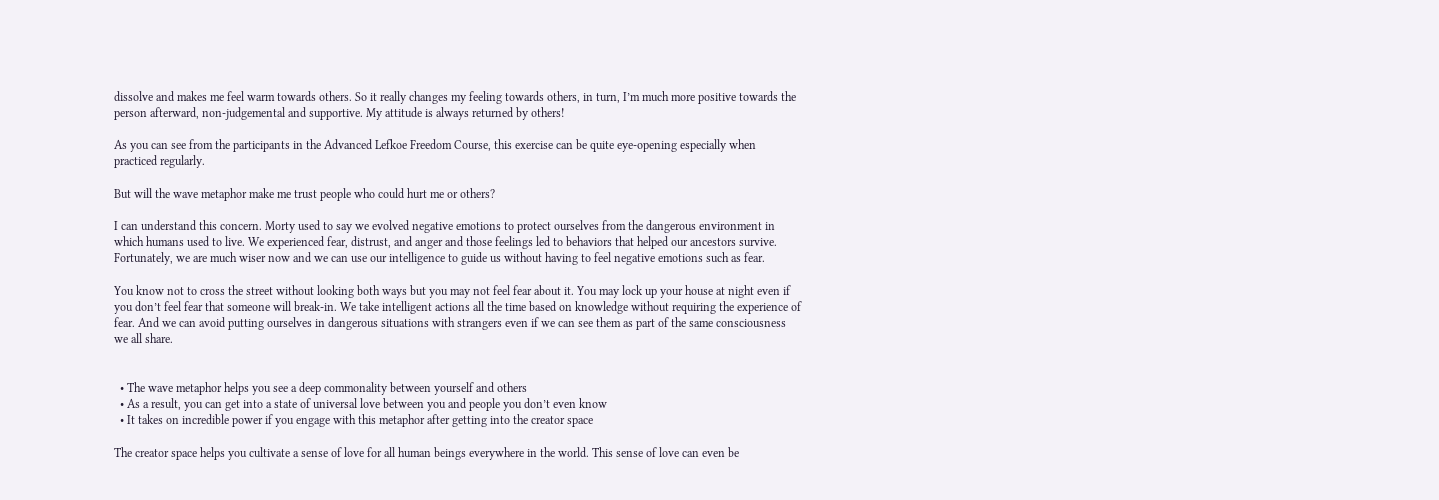dissolve and makes me feel warm towards others. So it really changes my feeling towards others, in turn, I’m much more positive towards the person afterward, non-judgemental and supportive. My attitude is always returned by others!

As you can see from the participants in the Advanced Lefkoe Freedom Course, this exercise can be quite eye-opening especially when practiced regularly.

But will the wave metaphor make me trust people who could hurt me or others?

I can understand this concern. Morty used to say we evolved negative emotions to protect ourselves from the dangerous environment in which humans used to live. We experienced fear, distrust, and anger and those feelings led to behaviors that helped our ancestors survive. Fortunately, we are much wiser now and we can use our intelligence to guide us without having to feel negative emotions such as fear.

You know not to cross the street without looking both ways but you may not feel fear about it. You may lock up your house at night even if you don’t feel fear that someone will break-in. We take intelligent actions all the time based on knowledge without requiring the experience of fear. And we can avoid putting ourselves in dangerous situations with strangers even if we can see them as part of the same consciousness we all share.


  • The wave metaphor helps you see a deep commonality between yourself and others
  • As a result, you can get into a state of universal love between you and people you don’t even know
  • It takes on incredible power if you engage with this metaphor after getting into the creator space

The creator space helps you cultivate a sense of love for all human beings everywhere in the world. This sense of love can even be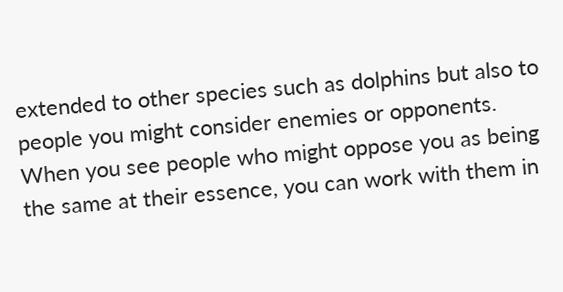extended to other species such as dolphins but also to people you might consider enemies or opponents. When you see people who might oppose you as being the same at their essence, you can work with them in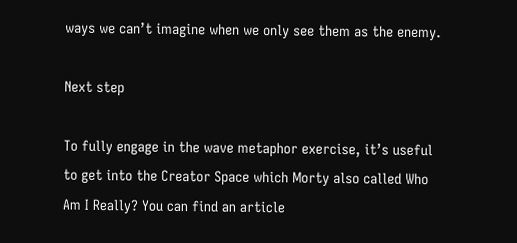ways we can’t imagine when we only see them as the enemy.

Next step

To fully engage in the wave metaphor exercise, it’s useful to get into the Creator Space which Morty also called Who Am I Really? You can find an article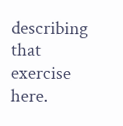describing that exercise here.